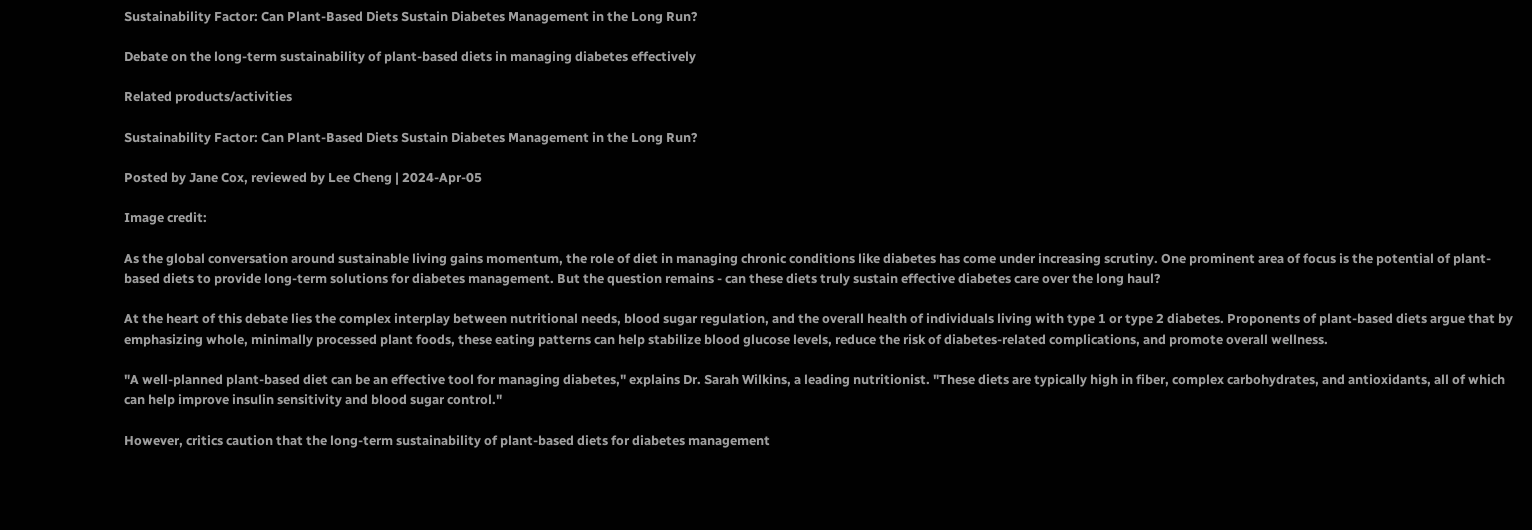Sustainability Factor: Can Plant-Based Diets Sustain Diabetes Management in the Long Run?

Debate on the long-term sustainability of plant-based diets in managing diabetes effectively

Related products/activities

Sustainability Factor: Can Plant-Based Diets Sustain Diabetes Management in the Long Run?

Posted by Jane Cox, reviewed by Lee Cheng | 2024-Apr-05

Image credit:

As the global conversation around sustainable living gains momentum, the role of diet in managing chronic conditions like diabetes has come under increasing scrutiny. One prominent area of focus is the potential of plant-based diets to provide long-term solutions for diabetes management. But the question remains - can these diets truly sustain effective diabetes care over the long haul?

At the heart of this debate lies the complex interplay between nutritional needs, blood sugar regulation, and the overall health of individuals living with type 1 or type 2 diabetes. Proponents of plant-based diets argue that by emphasizing whole, minimally processed plant foods, these eating patterns can help stabilize blood glucose levels, reduce the risk of diabetes-related complications, and promote overall wellness.

"A well-planned plant-based diet can be an effective tool for managing diabetes," explains Dr. Sarah Wilkins, a leading nutritionist. "These diets are typically high in fiber, complex carbohydrates, and antioxidants, all of which can help improve insulin sensitivity and blood sugar control."

However, critics caution that the long-term sustainability of plant-based diets for diabetes management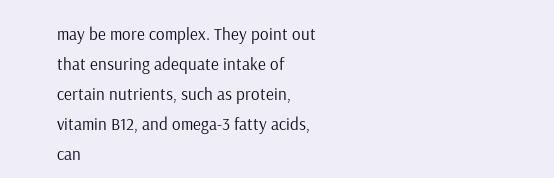may be more complex. They point out that ensuring adequate intake of certain nutrients, such as protein, vitamin B12, and omega-3 fatty acids, can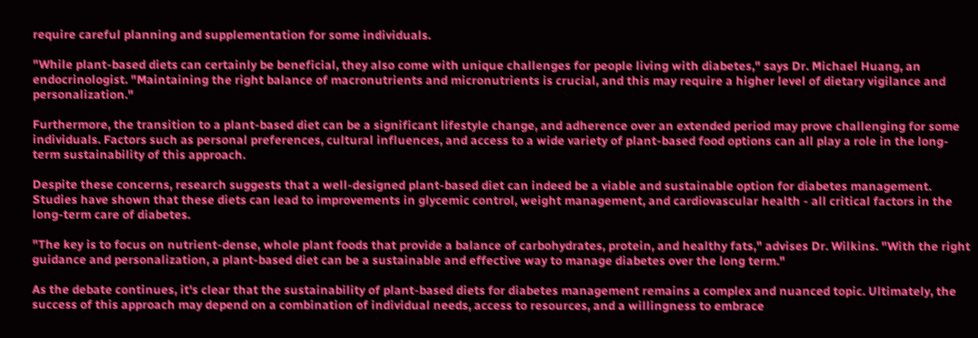require careful planning and supplementation for some individuals.

"While plant-based diets can certainly be beneficial, they also come with unique challenges for people living with diabetes," says Dr. Michael Huang, an endocrinologist. "Maintaining the right balance of macronutrients and micronutrients is crucial, and this may require a higher level of dietary vigilance and personalization."

Furthermore, the transition to a plant-based diet can be a significant lifestyle change, and adherence over an extended period may prove challenging for some individuals. Factors such as personal preferences, cultural influences, and access to a wide variety of plant-based food options can all play a role in the long-term sustainability of this approach.

Despite these concerns, research suggests that a well-designed plant-based diet can indeed be a viable and sustainable option for diabetes management. Studies have shown that these diets can lead to improvements in glycemic control, weight management, and cardiovascular health - all critical factors in the long-term care of diabetes.

"The key is to focus on nutrient-dense, whole plant foods that provide a balance of carbohydrates, protein, and healthy fats," advises Dr. Wilkins. "With the right guidance and personalization, a plant-based diet can be a sustainable and effective way to manage diabetes over the long term."

As the debate continues, it's clear that the sustainability of plant-based diets for diabetes management remains a complex and nuanced topic. Ultimately, the success of this approach may depend on a combination of individual needs, access to resources, and a willingness to embrace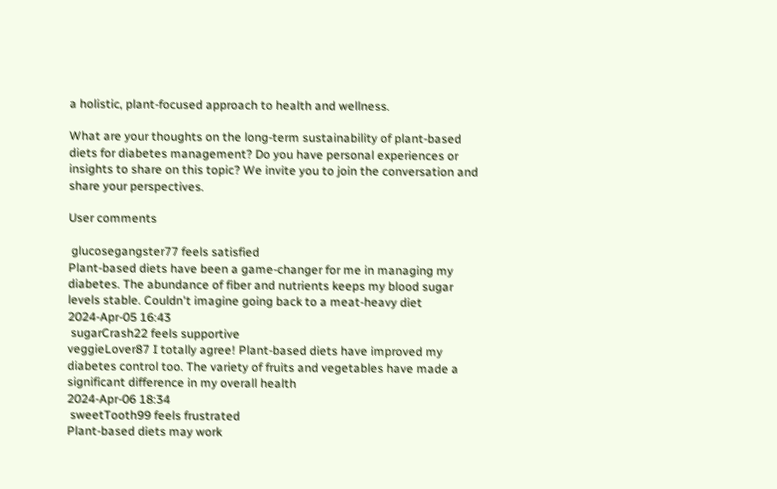a holistic, plant-focused approach to health and wellness.

What are your thoughts on the long-term sustainability of plant-based diets for diabetes management? Do you have personal experiences or insights to share on this topic? We invite you to join the conversation and share your perspectives.

User comments

 glucosegangster77 feels satisfied
Plant-based diets have been a game-changer for me in managing my diabetes. The abundance of fiber and nutrients keeps my blood sugar levels stable. Couldn't imagine going back to a meat-heavy diet
2024-Apr-05 16:43
 sugarCrash22 feels supportive
veggieLover87 I totally agree! Plant-based diets have improved my diabetes control too. The variety of fruits and vegetables have made a significant difference in my overall health
2024-Apr-06 18:34
 sweetTooth99 feels frustrated
Plant-based diets may work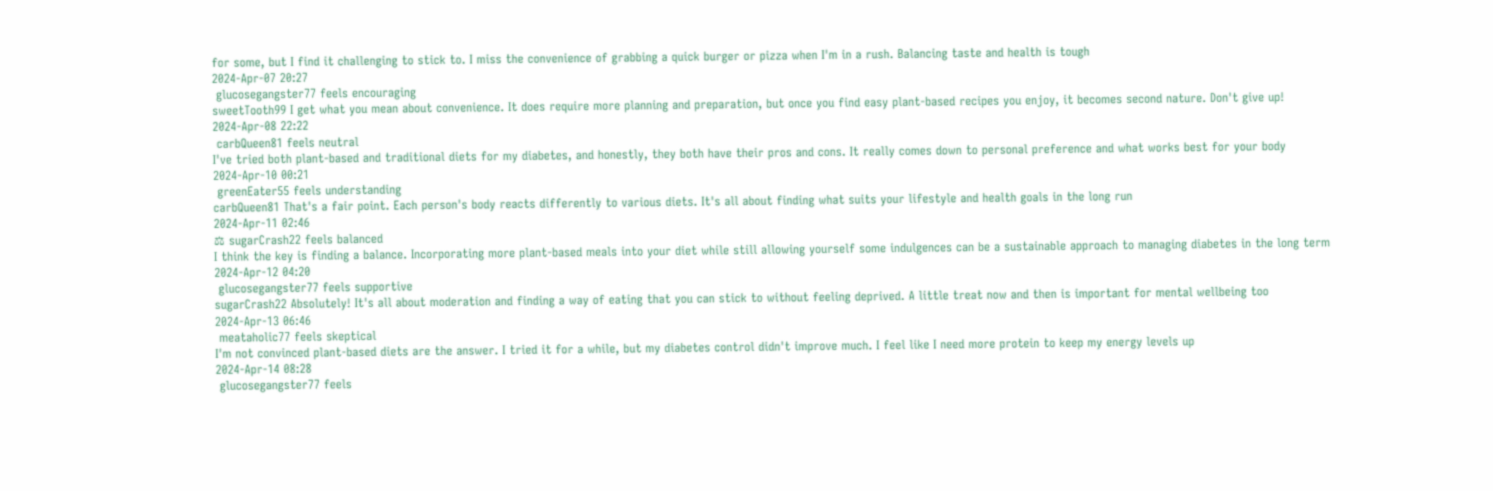for some, but I find it challenging to stick to. I miss the convenience of grabbing a quick burger or pizza when I'm in a rush. Balancing taste and health is tough
2024-Apr-07 20:27
 glucosegangster77 feels encouraging
sweetTooth99 I get what you mean about convenience. It does require more planning and preparation, but once you find easy plant-based recipes you enjoy, it becomes second nature. Don't give up!
2024-Apr-08 22:22
 carbQueen81 feels neutral
I've tried both plant-based and traditional diets for my diabetes, and honestly, they both have their pros and cons. It really comes down to personal preference and what works best for your body
2024-Apr-10 00:21
 greenEater55 feels understanding
carbQueen81 That's a fair point. Each person's body reacts differently to various diets. It's all about finding what suits your lifestyle and health goals in the long run
2024-Apr-11 02:46
⚖ sugarCrash22 feels balanced
I think the key is finding a balance. Incorporating more plant-based meals into your diet while still allowing yourself some indulgences can be a sustainable approach to managing diabetes in the long term
2024-Apr-12 04:20
 glucosegangster77 feels supportive
sugarCrash22 Absolutely! It's all about moderation and finding a way of eating that you can stick to without feeling deprived. A little treat now and then is important for mental wellbeing too
2024-Apr-13 06:46
 meataholic77 feels skeptical
I'm not convinced plant-based diets are the answer. I tried it for a while, but my diabetes control didn't improve much. I feel like I need more protein to keep my energy levels up
2024-Apr-14 08:28
 glucosegangster77 feels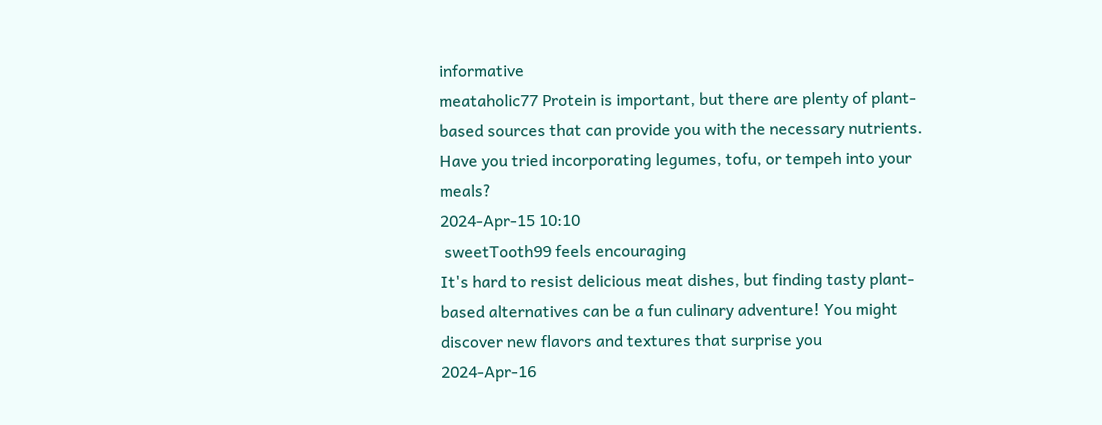informative
meataholic77 Protein is important, but there are plenty of plant-based sources that can provide you with the necessary nutrients. Have you tried incorporating legumes, tofu, or tempeh into your meals?
2024-Apr-15 10:10
 sweetTooth99 feels encouraging
It's hard to resist delicious meat dishes, but finding tasty plant-based alternatives can be a fun culinary adventure! You might discover new flavors and textures that surprise you
2024-Apr-16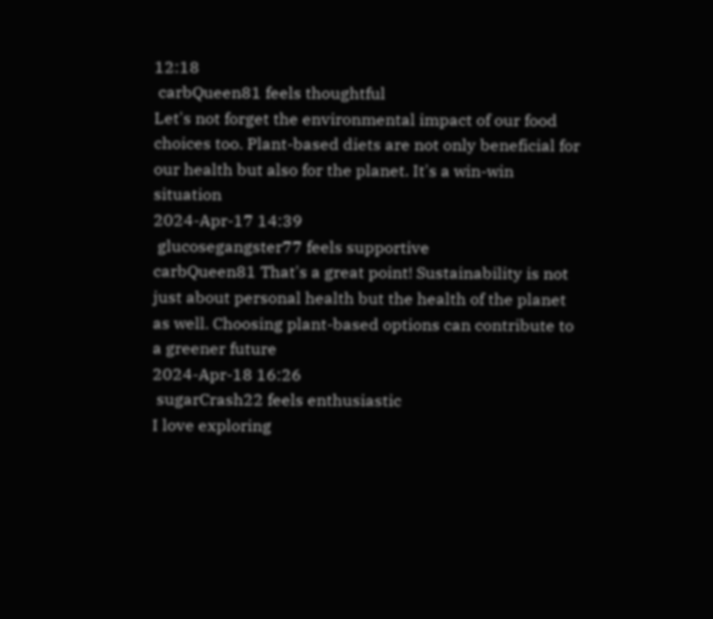12:18
 carbQueen81 feels thoughtful
Let's not forget the environmental impact of our food choices too. Plant-based diets are not only beneficial for our health but also for the planet. It's a win-win situation
2024-Apr-17 14:39
 glucosegangster77 feels supportive
carbQueen81 That's a great point! Sustainability is not just about personal health but the health of the planet as well. Choosing plant-based options can contribute to a greener future
2024-Apr-18 16:26
 sugarCrash22 feels enthusiastic
I love exploring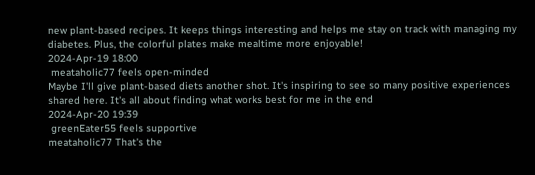new plant-based recipes. It keeps things interesting and helps me stay on track with managing my diabetes. Plus, the colorful plates make mealtime more enjoyable!
2024-Apr-19 18:00
 meataholic77 feels open-minded
Maybe I'll give plant-based diets another shot. It's inspiring to see so many positive experiences shared here. It's all about finding what works best for me in the end
2024-Apr-20 19:39
 greenEater55 feels supportive
meataholic77 That's the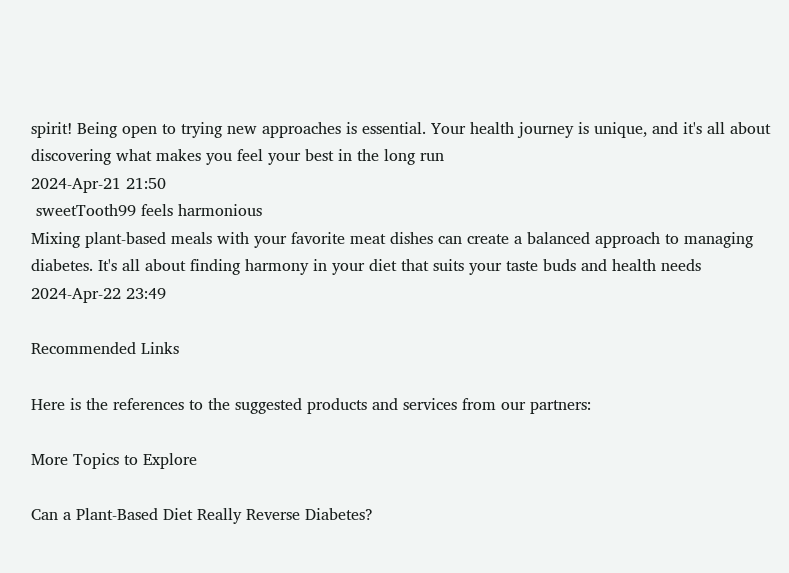spirit! Being open to trying new approaches is essential. Your health journey is unique, and it's all about discovering what makes you feel your best in the long run
2024-Apr-21 21:50
 sweetTooth99 feels harmonious
Mixing plant-based meals with your favorite meat dishes can create a balanced approach to managing diabetes. It's all about finding harmony in your diet that suits your taste buds and health needs
2024-Apr-22 23:49

Recommended Links

Here is the references to the suggested products and services from our partners:

More Topics to Explore

Can a Plant-Based Diet Really Reverse Diabetes?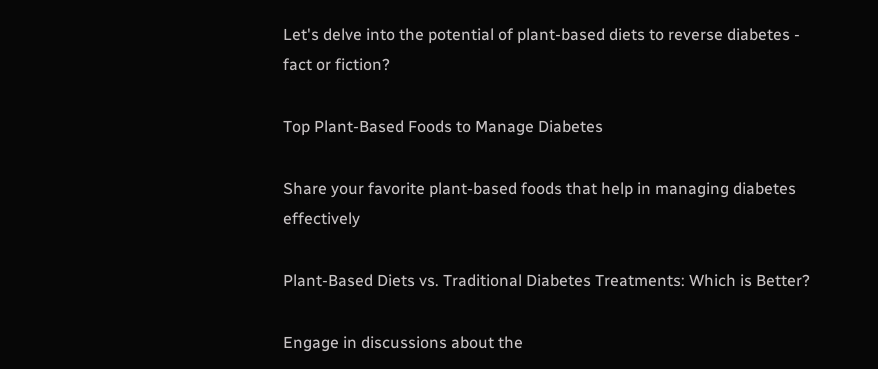Let's delve into the potential of plant-based diets to reverse diabetes - fact or fiction?

Top Plant-Based Foods to Manage Diabetes

Share your favorite plant-based foods that help in managing diabetes effectively

Plant-Based Diets vs. Traditional Diabetes Treatments: Which is Better?

Engage in discussions about the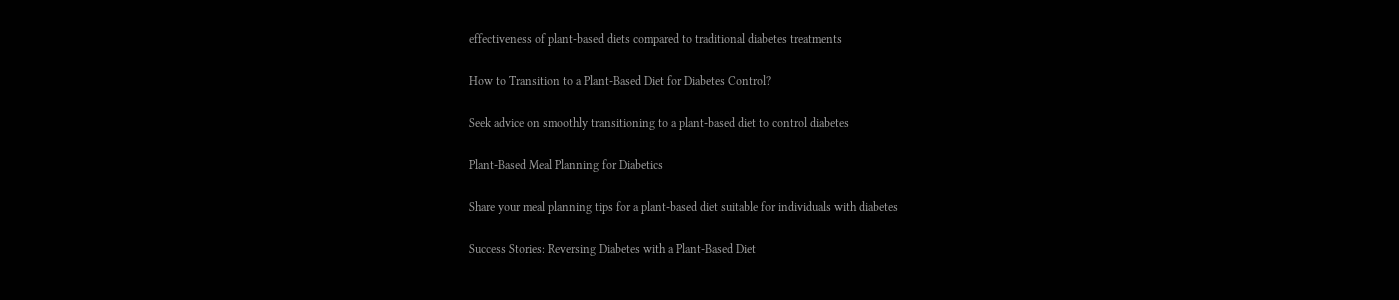effectiveness of plant-based diets compared to traditional diabetes treatments

How to Transition to a Plant-Based Diet for Diabetes Control?

Seek advice on smoothly transitioning to a plant-based diet to control diabetes

Plant-Based Meal Planning for Diabetics

Share your meal planning tips for a plant-based diet suitable for individuals with diabetes

Success Stories: Reversing Diabetes with a Plant-Based Diet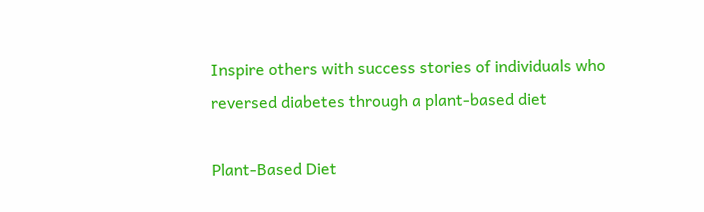Inspire others with success stories of individuals who reversed diabetes through a plant-based diet

Plant-Based Diet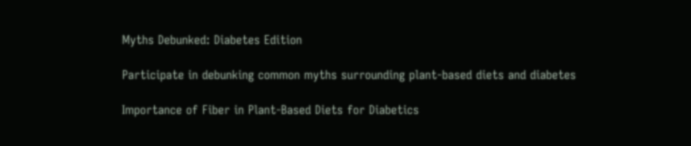Myths Debunked: Diabetes Edition

Participate in debunking common myths surrounding plant-based diets and diabetes

Importance of Fiber in Plant-Based Diets for Diabetics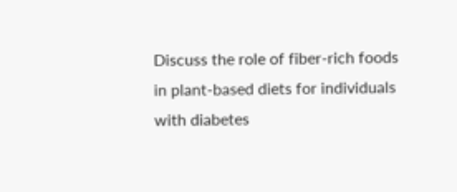Discuss the role of fiber-rich foods in plant-based diets for individuals with diabetes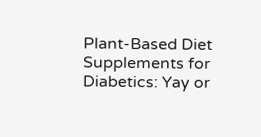Plant-Based Diet Supplements for Diabetics: Yay or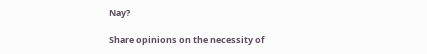Nay?

Share opinions on the necessity of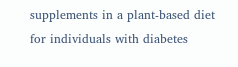supplements in a plant-based diet for individuals with diabetes